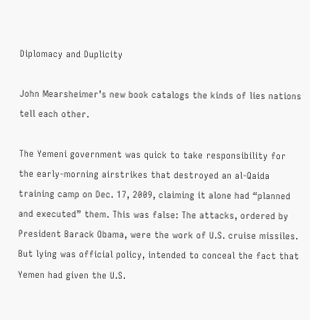Diplomacy and Duplicity

John Mearsheimer’s new book catalogs the kinds of lies nations tell each other.

The Yemeni government was quick to take responsibility for the early-morning airstrikes that destroyed an al-Qaida training camp on Dec. 17, 2009, claiming it alone had “planned and executed” them. This was false: The attacks, ordered by President Barack Obama, were the work of U.S. cruise missiles. But lying was official policy, intended to conceal the fact that Yemen had given the U.S.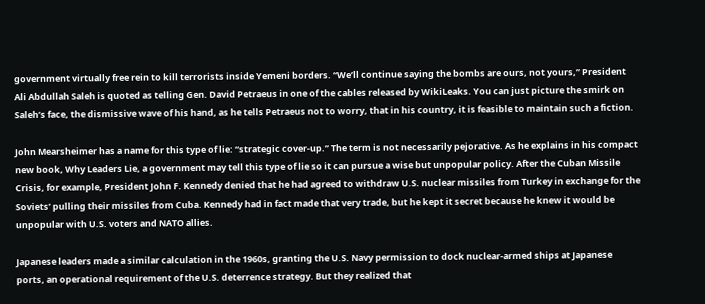government virtually free rein to kill terrorists inside Yemeni borders. “We’ll continue saying the bombs are ours, not yours,” President Ali Abdullah Saleh is quoted as telling Gen. David Petraeus in one of the cables released by WikiLeaks. You can just picture the smirk on Saleh’s face, the dismissive wave of his hand, as he tells Petraeus not to worry, that in his country, it is feasible to maintain such a fiction.

John Mearsheimer has a name for this type of lie: “strategic cover-up.” The term is not necessarily pejorative. As he explains in his compact new book, Why Leaders Lie, a government may tell this type of lie so it can pursue a wise but unpopular policy. After the Cuban Missile Crisis, for example, President John F. Kennedy denied that he had agreed to withdraw U.S. nuclear missiles from Turkey in exchange for the Soviets’ pulling their missiles from Cuba. Kennedy had in fact made that very trade, but he kept it secret because he knew it would be unpopular with U.S. voters and NATO allies.

Japanese leaders made a similar calculation in the 1960s, granting the U.S. Navy permission to dock nuclear-armed ships at Japanese ports, an operational requirement of the U.S. deterrence strategy. But they realized that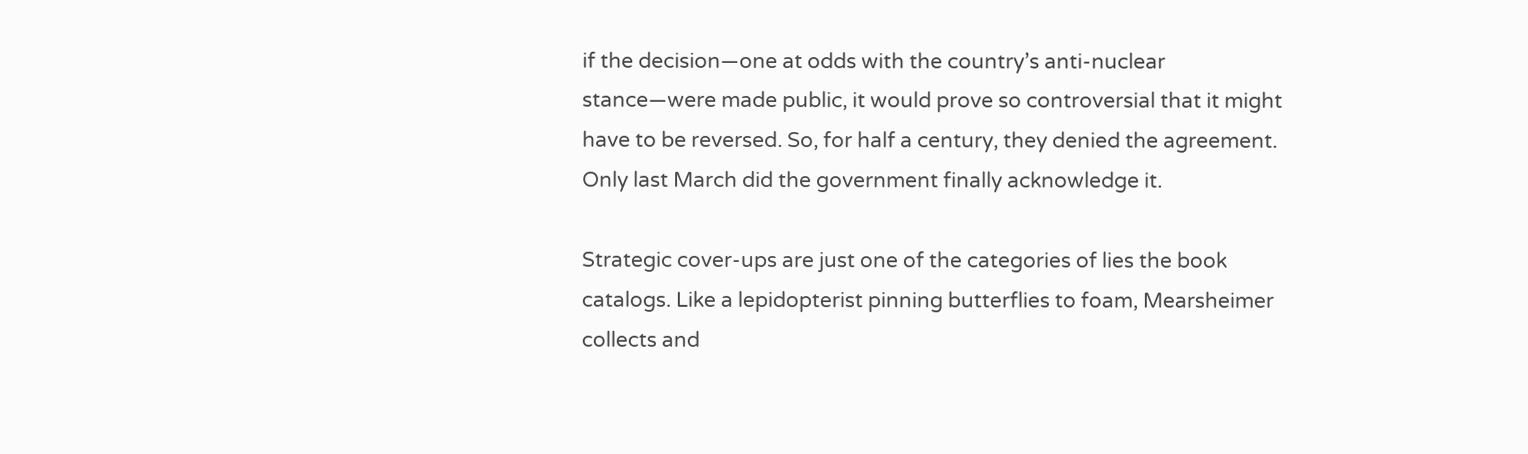if the decision—one at odds with the country’s anti-nuclear stance—were made public, it would prove so controversial that it might have to be reversed. So, for half a century, they denied the agreement. Only last March did the government finally acknowledge it.

Strategic cover-ups are just one of the categories of lies the book catalogs. Like a lepidopterist pinning butterflies to foam, Mearsheimer collects and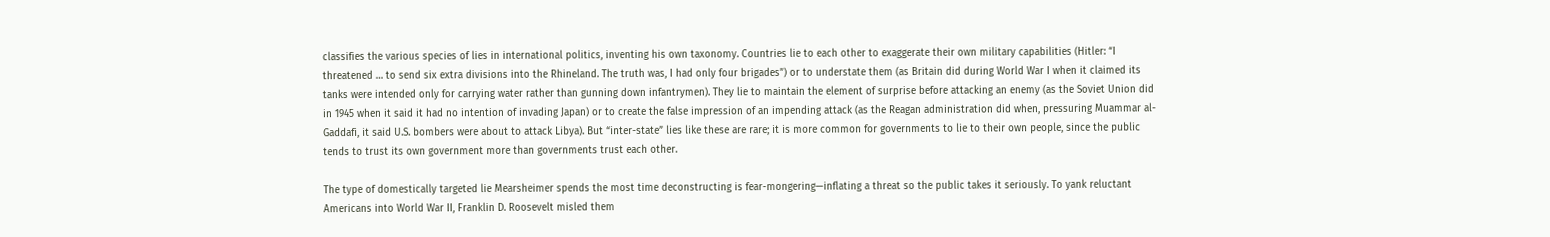classifies the various species of lies in international politics, inventing his own taxonomy. Countries lie to each other to exaggerate their own military capabilities (Hitler: “I threatened … to send six extra divisions into the Rhineland. The truth was, I had only four brigades”) or to understate them (as Britain did during World War I when it claimed its tanks were intended only for carrying water rather than gunning down infantrymen). They lie to maintain the element of surprise before attacking an enemy (as the Soviet Union did in 1945 when it said it had no intention of invading Japan) or to create the false impression of an impending attack (as the Reagan administration did when, pressuring Muammar al-Gaddafi, it said U.S. bombers were about to attack Libya). But “inter-state” lies like these are rare; it is more common for governments to lie to their own people, since the public tends to trust its own government more than governments trust each other.

The type of domestically targeted lie Mearsheimer spends the most time deconstructing is fear-mongering—inflating a threat so the public takes it seriously. To yank reluctant Americans into World War II, Franklin D. Roosevelt misled them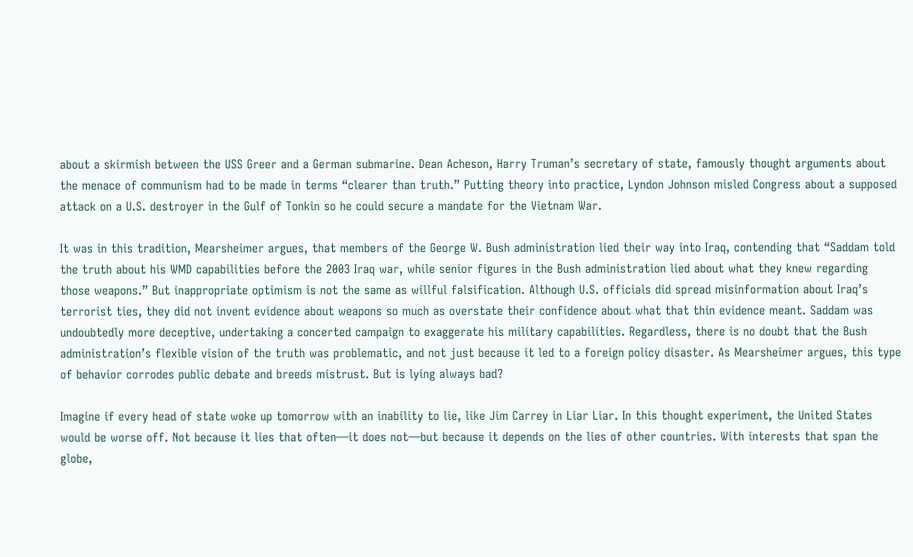about a skirmish between the USS Greer and a German submarine. Dean Acheson, Harry Truman’s secretary of state, famously thought arguments about the menace of communism had to be made in terms “clearer than truth.” Putting theory into practice, Lyndon Johnson misled Congress about a supposed attack on a U.S. destroyer in the Gulf of Tonkin so he could secure a mandate for the Vietnam War.

It was in this tradition, Mearsheimer argues, that members of the George W. Bush administration lied their way into Iraq, contending that “Saddam told the truth about his WMD capabilities before the 2003 Iraq war, while senior figures in the Bush administration lied about what they knew regarding those weapons.” But inappropriate optimism is not the same as willful falsification. Although U.S. officials did spread misinformation about Iraq’s terrorist ties, they did not invent evidence about weapons so much as overstate their confidence about what that thin evidence meant. Saddam was undoubtedly more deceptive, undertaking a concerted campaign to exaggerate his military capabilities. Regardless, there is no doubt that the Bush administration’s flexible vision of the truth was problematic, and not just because it led to a foreign policy disaster. As Mearsheimer argues, this type of behavior corrodes public debate and breeds mistrust. But is lying always bad?

Imagine if every head of state woke up tomorrow with an inability to lie, like Jim Carrey in Liar Liar. In this thought experiment, the United States would be worse off. Not because it lies that often—it does not—but because it depends on the lies of other countries. With interests that span the globe,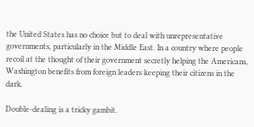the United States has no choice but to deal with unrepresentative governments, particularly in the Middle East. In a country where people recoil at the thought of their government secretly helping the Americans, Washington benefits from foreign leaders keeping their citizens in the dark.

Double-dealing is a tricky gambit.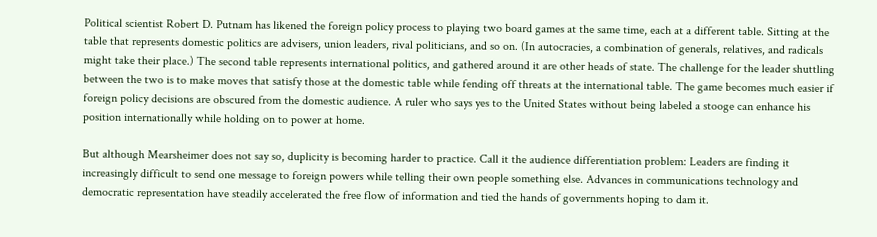Political scientist Robert D. Putnam has likened the foreign policy process to playing two board games at the same time, each at a different table. Sitting at the table that represents domestic politics are advisers, union leaders, rival politicians, and so on. (In autocracies, a combination of generals, relatives, and radicals might take their place.) The second table represents international politics, and gathered around it are other heads of state. The challenge for the leader shuttling between the two is to make moves that satisfy those at the domestic table while fending off threats at the international table. The game becomes much easier if foreign policy decisions are obscured from the domestic audience. A ruler who says yes to the United States without being labeled a stooge can enhance his position internationally while holding on to power at home.

But although Mearsheimer does not say so, duplicity is becoming harder to practice. Call it the audience differentiation problem: Leaders are finding it increasingly difficult to send one message to foreign powers while telling their own people something else. Advances in communications technology and democratic representation have steadily accelerated the free flow of information and tied the hands of governments hoping to dam it.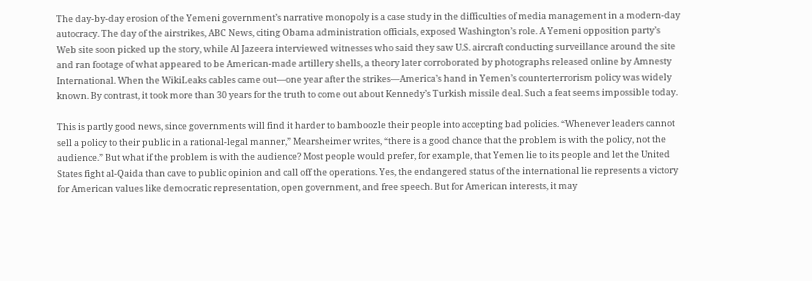The day-by-day erosion of the Yemeni government’s narrative monopoly is a case study in the difficulties of media management in a modern-day autocracy. The day of the airstrikes, ABC News, citing Obama administration officials, exposed Washington’s role. A Yemeni opposition party’s Web site soon picked up the story, while Al Jazeera interviewed witnesses who said they saw U.S. aircraft conducting surveillance around the site and ran footage of what appeared to be American-made artillery shells, a theory later corroborated by photographs released online by Amnesty International. When the WikiLeaks cables came out—one year after the strikes—America’s hand in Yemen’s counterterrorism policy was widely known. By contrast, it took more than 30 years for the truth to come out about Kennedy’s Turkish missile deal. Such a feat seems impossible today.

This is partly good news, since governments will find it harder to bamboozle their people into accepting bad policies. “Whenever leaders cannot sell a policy to their public in a rational-legal manner,” Mearsheimer writes, “there is a good chance that the problem is with the policy, not the audience.” But what if the problem is with the audience? Most people would prefer, for example, that Yemen lie to its people and let the United States fight al-Qaida than cave to public opinion and call off the operations. Yes, the endangered status of the international lie represents a victory for American values like democratic representation, open government, and free speech. But for American interests, it may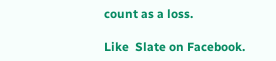count as a loss.

Like  Slate on Facebook.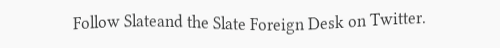Follow Slateand the Slate Foreign Desk on Twitter.